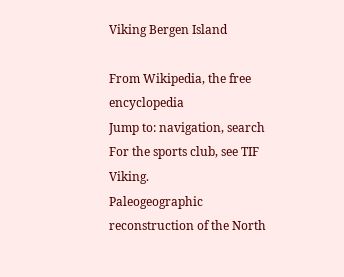Viking Bergen Island

From Wikipedia, the free encyclopedia
Jump to: navigation, search
For the sports club, see TIF Viking.
Paleogeographic reconstruction of the North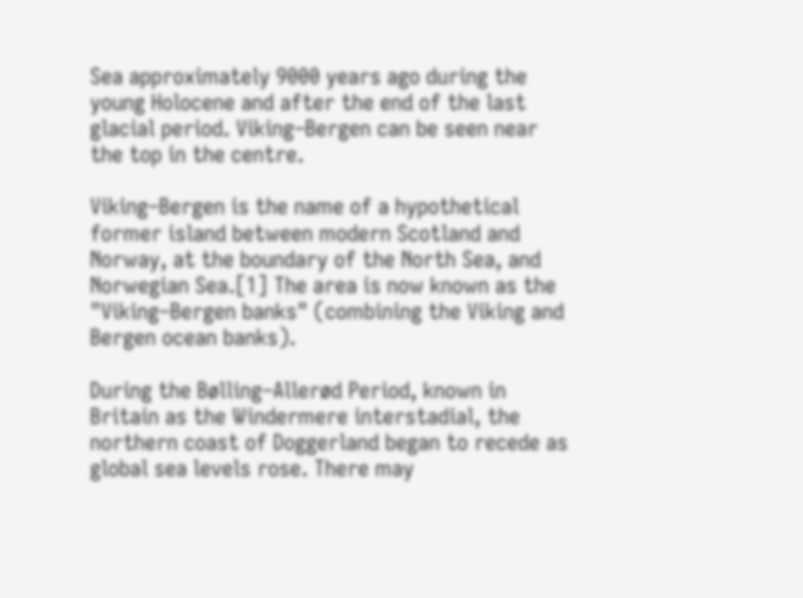Sea approximately 9000 years ago during the young Holocene and after the end of the last glacial period. Viking–Bergen can be seen near the top in the centre.

Viking–Bergen is the name of a hypothetical former island between modern Scotland and Norway, at the boundary of the North Sea, and Norwegian Sea.[1] The area is now known as the "Viking–Bergen banks" (combining the Viking and Bergen ocean banks).

During the Bølling–Allerød Period, known in Britain as the Windermere interstadial, the northern coast of Doggerland began to recede as global sea levels rose. There may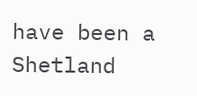have been a Shetland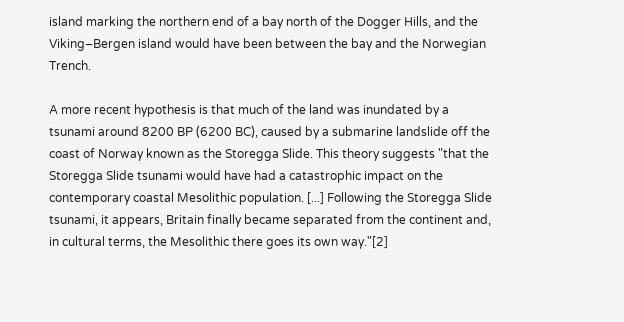island marking the northern end of a bay north of the Dogger Hills, and the Viking–Bergen island would have been between the bay and the Norwegian Trench.

A more recent hypothesis is that much of the land was inundated by a tsunami around 8200 BP (6200 BC), caused by a submarine landslide off the coast of Norway known as the Storegga Slide. This theory suggests "that the Storegga Slide tsunami would have had a catastrophic impact on the contemporary coastal Mesolithic population. [...] Following the Storegga Slide tsunami, it appears, Britain finally became separated from the continent and, in cultural terms, the Mesolithic there goes its own way."[2]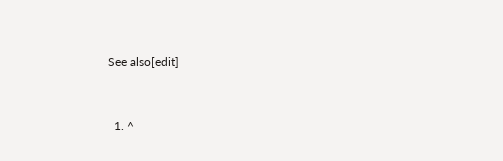See also[edit]


  1. ^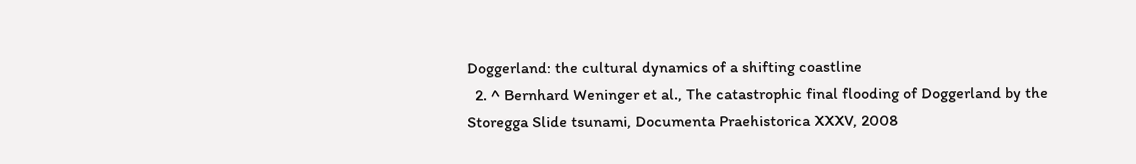Doggerland: the cultural dynamics of a shifting coastline
  2. ^ Bernhard Weninger et al., The catastrophic final flooding of Doggerland by the Storegga Slide tsunami, Documenta Praehistorica XXXV, 2008